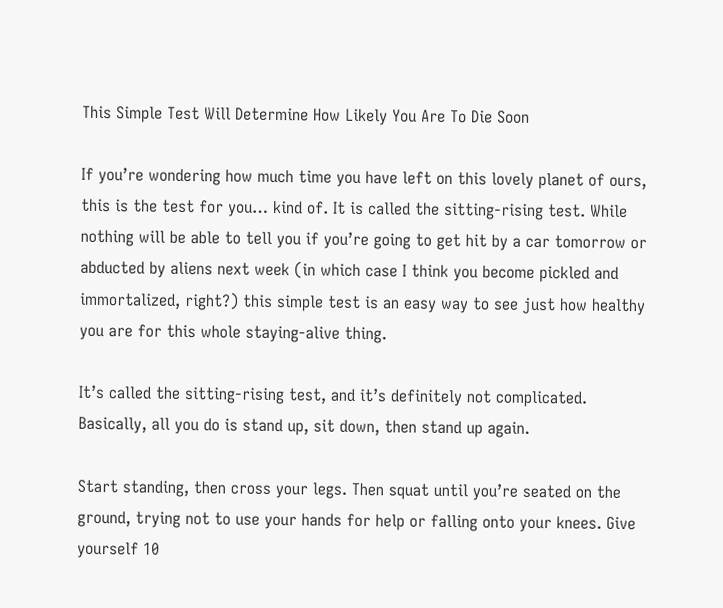This Simple Test Will Determine How Likely You Are To Die Soon

If you’re wondering how much time you have left on this lovely planet of ours, this is the test for you… kind of. It is called the sitting-rising test. While nothing will be able to tell you if you’re going to get hit by a car tomorrow or abducted by aliens next week (in which case I think you become pickled and immortalized, right?) this simple test is an easy way to see just how healthy you are for this whole staying-alive thing.

It’s called the sitting-rising test, and it’s definitely not complicated. Basically, all you do is stand up, sit down, then stand up again.

Start standing, then cross your legs. Then squat until you’re seated on the ground, trying not to use your hands for help or falling onto your knees. Give yourself 10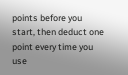points before you start, then deduct one point every time you use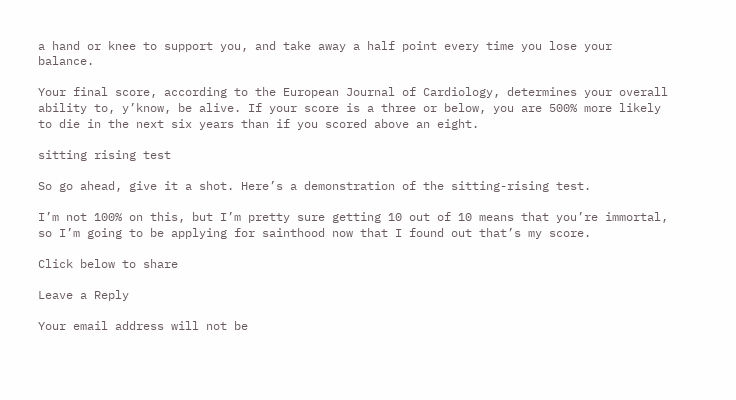a hand or knee to support you, and take away a half point every time you lose your balance.

Your final score, according to the European Journal of Cardiology, determines your overall ability to, y’know, be alive. If your score is a three or below, you are 500% more likely to die in the next six years than if you scored above an eight.

sitting rising test

So go ahead, give it a shot. Here’s a demonstration of the sitting-rising test.

I’m not 100% on this, but I’m pretty sure getting 10 out of 10 means that you’re immortal, so I’m going to be applying for sainthood now that I found out that’s my score.

Click below to share

Leave a Reply

Your email address will not be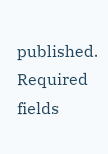published. Required fields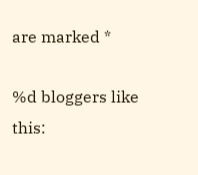are marked *

%d bloggers like this: